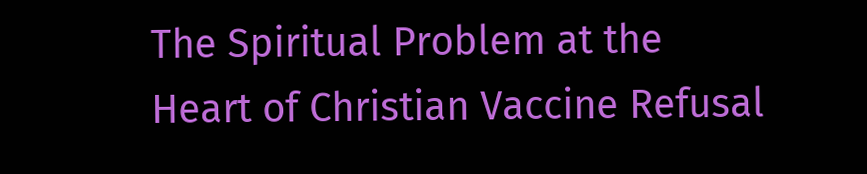The Spiritual Problem at the Heart of Christian Vaccine Refusal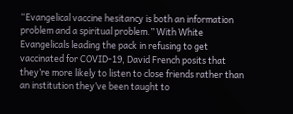“Evangelical vaccine hesitancy is both an information problem and a spiritual problem.” With White Evangelicals leading the pack in refusing to get vaccinated for COVID-19, David French posits that they’re more likely to listen to close friends rather than an institution they’ve been taught to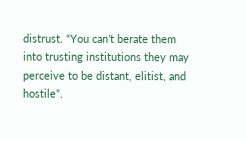distrust. “You can’t berate them into trusting institutions they may perceive to be distant, elitist, and hostile”.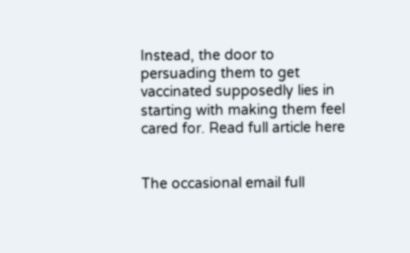Instead, the door to persuading them to get vaccinated supposedly lies in starting with making them feel cared for. Read full article here


The occasional email full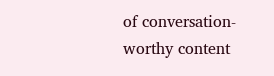of conversation-worthy content